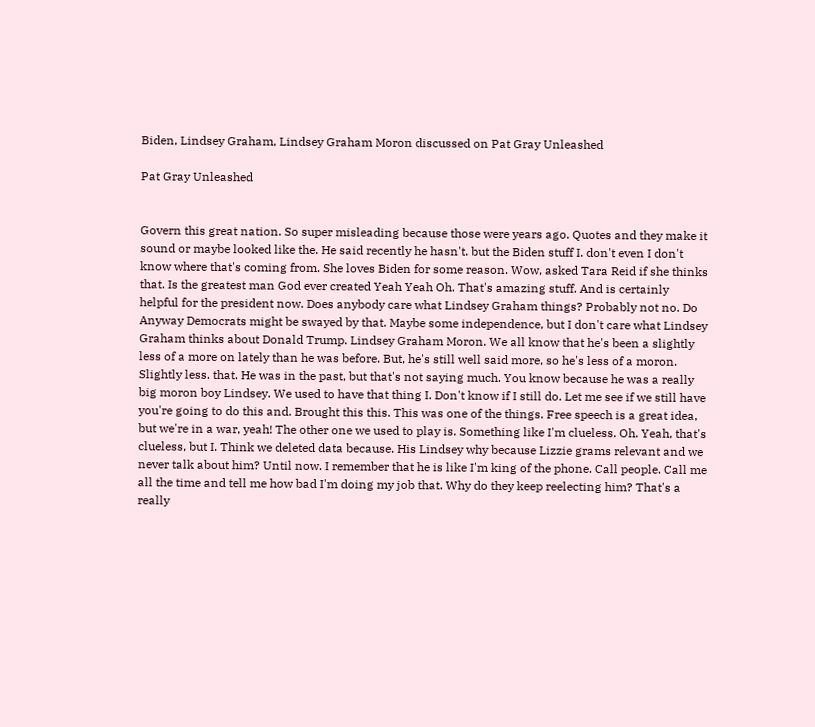Biden, Lindsey Graham, Lindsey Graham Moron discussed on Pat Gray Unleashed

Pat Gray Unleashed


Govern this great nation. So super misleading because those were years ago. Quotes and they make it sound or maybe looked like the. He said recently he hasn't. but the Biden stuff I. don't even I don't know where that's coming from. She loves Biden for some reason. Wow, asked Tara Reid if she thinks that. Is the greatest man God ever created Yeah Yeah Oh. That's amazing stuff. And is certainly helpful for the president now. Does anybody care what Lindsey Graham things? Probably not no. Do Anyway Democrats might be swayed by that. Maybe some independence, but I don't care what Lindsey Graham thinks about Donald Trump. Lindsey Graham Moron. We all know that he's been a slightly less of a more on lately than he was before. But, he's still well said more, so he's less of a moron. Slightly less. that. He was in the past, but that's not saying much. You know because he was a really big moron boy Lindsey. We used to have that thing I. Don't know if I still do. Let me see if we still have you're going to do this and. Brought this this. This was one of the things. Free speech is a great idea, but we're in a war, yeah! The other one we used to play is. Something like I'm clueless. Oh. Yeah, that's clueless, but I. Think we deleted data because. His Lindsey why because Lizzie grams relevant and we never talk about him? Until now. I remember that he is like I'm king of the phone. Call people. Call me all the time and tell me how bad I'm doing my job that. Why do they keep reelecting him? That's a really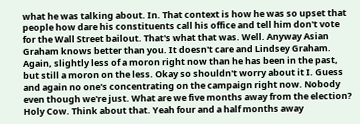what he was talking about. In. That context is how he was so upset that people how dare his constituents call his office and tell him don't vote for the Wall Street bailout. That's what that was. Well. Anyway Asian Graham knows better than you. It doesn't care and Lindsey Graham. Again, slightly less of a moron right now than he has been in the past, but still a moron on the less. Okay so shouldn't worry about it I. Guess and again no one's concentrating on the campaign right now. Nobody even though we're just. What are we five months away from the election? Holy Cow. Think about that. Yeah four and a half months away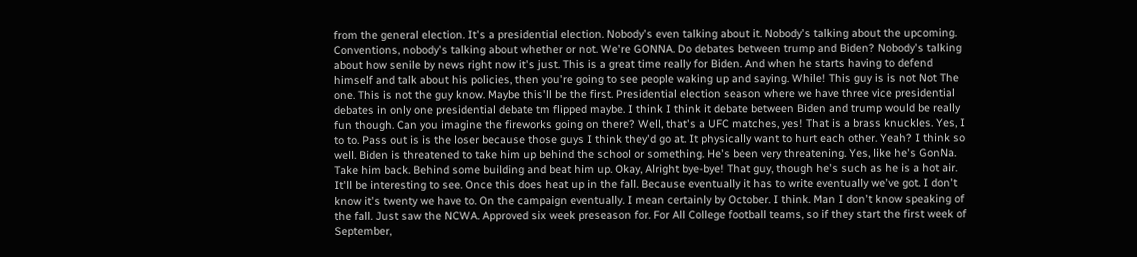from the general election. It's a presidential election. Nobody's even talking about it. Nobody's talking about the upcoming. Conventions, nobody's talking about whether or not. We're GONNA. Do debates between trump and Biden? Nobody's talking about how senile by news right now it's just. This is a great time really for Biden. And when he starts having to defend himself and talk about his policies, then you're going to see people waking up and saying. While! This guy is is not Not The one. This is not the guy know. Maybe this'll be the first. Presidential election season where we have three vice presidential debates in only one presidential debate tm flipped maybe. I think I think it debate between Biden and trump would be really fun though. Can you imagine the fireworks going on there? Well, that's a UFC matches, yes! That is a brass knuckles. Yes, I to to. Pass out is is the loser because those guys I think they'd go at. It physically want to hurt each other. Yeah? I think so well. Biden is threatened to take him up behind the school or something. He's been very threatening. Yes, like he's GonNa. Take him back. Behind some building and beat him up. Okay, Alright bye-bye! That guy, though he's such as he is a hot air. It'll be interesting to see. Once this does heat up in the fall. Because eventually it has to write eventually we've got. I don't know it's twenty we have to. On the campaign eventually. I mean certainly by October. I think. Man I don't know speaking of the fall. Just saw the NCWA. Approved six week preseason for. For All College football teams, so if they start the first week of September,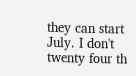they can start July. I don't twenty four th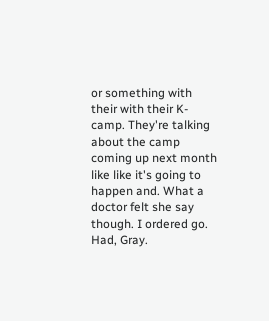or something with their with their K- camp. They're talking about the camp coming up next month like like it's going to happen and. What a doctor felt she say though. I ordered go. Had, Gray.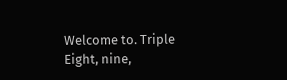Welcome to. Triple Eight, nine,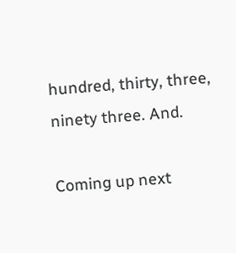hundred, thirty, three, ninety three. And.

Coming up next